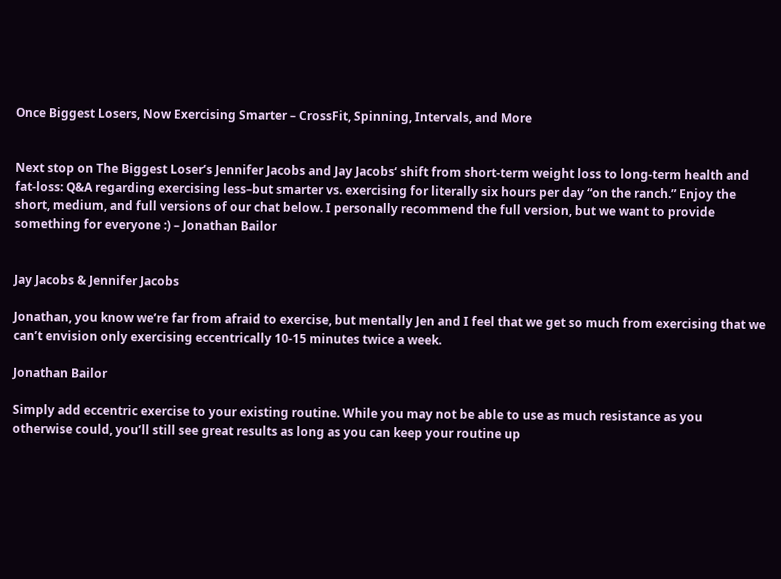Once Biggest Losers, Now Exercising Smarter – CrossFit, Spinning, Intervals, and More


Next stop on The Biggest Loser’s Jennifer Jacobs and Jay Jacobs‘ shift from short-term weight loss to long-term health and fat-loss: Q&A regarding exercising less–but smarter vs. exercising for literally six hours per day “on the ranch.” Enjoy the short, medium, and full versions of our chat below. I personally recommend the full version, but we want to provide something for everyone :) – Jonathan Bailor


Jay Jacobs & Jennifer Jacobs

Jonathan, you know we’re far from afraid to exercise, but mentally Jen and I feel that we get so much from exercising that we can’t envision only exercising eccentrically 10-15 minutes twice a week.

Jonathan Bailor

Simply add eccentric exercise to your existing routine. While you may not be able to use as much resistance as you otherwise could, you’ll still see great results as long as you can keep your routine up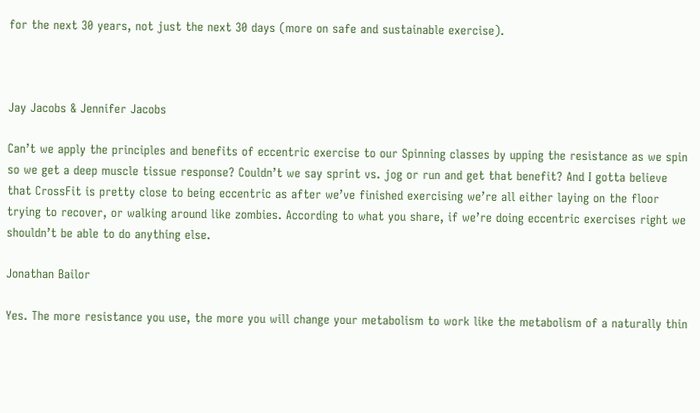for the next 30 years, not just the next 30 days (more on safe and sustainable exercise).



Jay Jacobs & Jennifer Jacobs

Can’t we apply the principles and benefits of eccentric exercise to our Spinning classes by upping the resistance as we spin so we get a deep muscle tissue response? Couldn’t we say sprint vs. jog or run and get that benefit? And I gotta believe that CrossFit is pretty close to being eccentric as after we’ve finished exercising we’re all either laying on the floor trying to recover, or walking around like zombies. According to what you share, if we’re doing eccentric exercises right we shouldn’t be able to do anything else.

Jonathan Bailor

Yes. The more resistance you use, the more you will change your metabolism to work like the metabolism of a naturally thin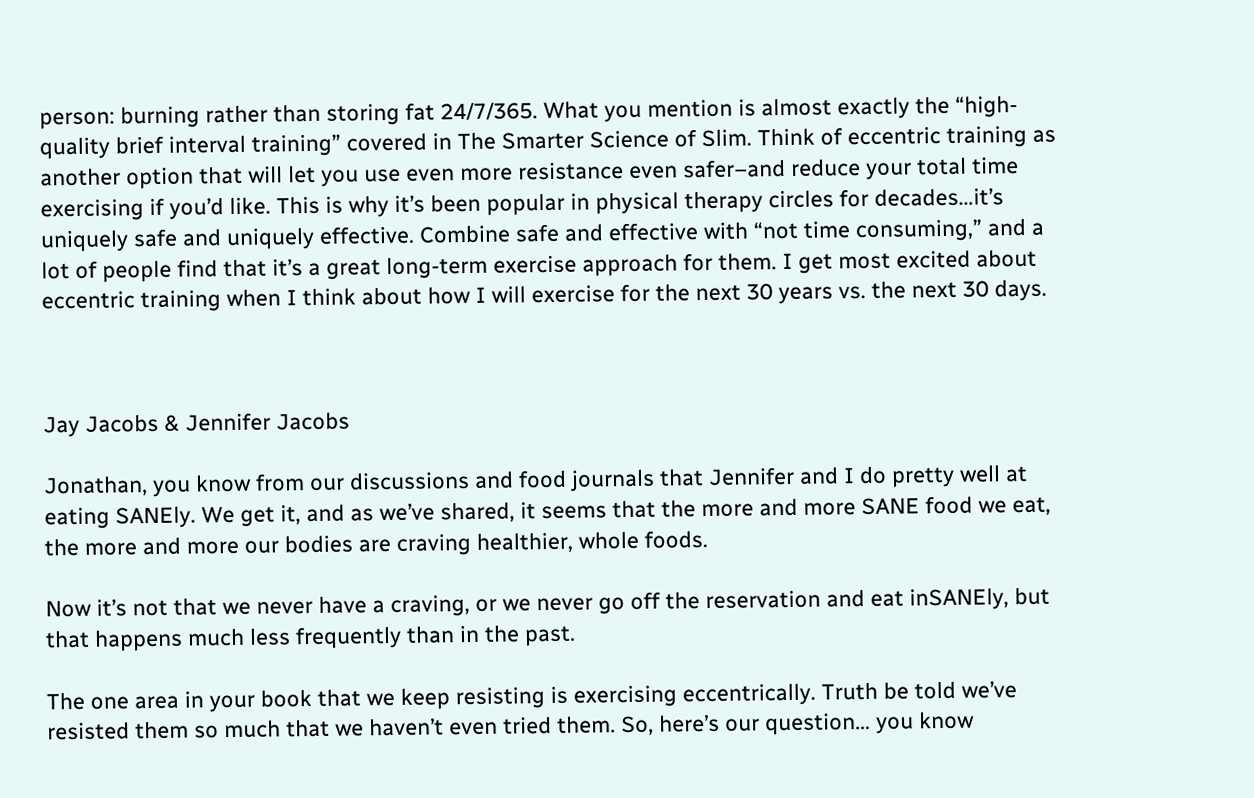person: burning rather than storing fat 24/7/365. What you mention is almost exactly the “high-quality brief interval training” covered in The Smarter Science of Slim. Think of eccentric training as another option that will let you use even more resistance even safer–and reduce your total time exercising if you’d like. This is why it’s been popular in physical therapy circles for decades…it’s uniquely safe and uniquely effective. Combine safe and effective with “not time consuming,” and a lot of people find that it’s a great long-term exercise approach for them. I get most excited about eccentric training when I think about how I will exercise for the next 30 years vs. the next 30 days.



Jay Jacobs & Jennifer Jacobs

Jonathan, you know from our discussions and food journals that Jennifer and I do pretty well at eating SANEly. We get it, and as we’ve shared, it seems that the more and more SANE food we eat, the more and more our bodies are craving healthier, whole foods.

Now it’s not that we never have a craving, or we never go off the reservation and eat inSANEly, but that happens much less frequently than in the past.

The one area in your book that we keep resisting is exercising eccentrically. Truth be told we’ve resisted them so much that we haven’t even tried them. So, here’s our question… you know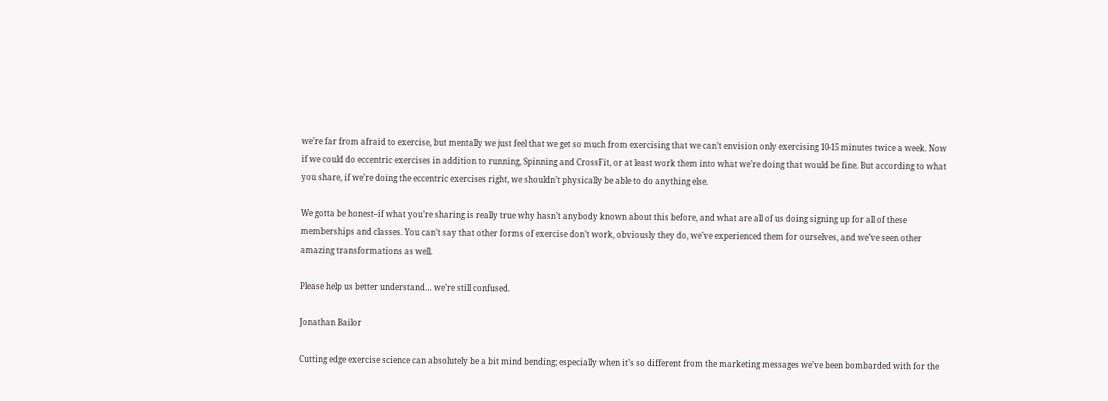we’re far from afraid to exercise, but mentally we just feel that we get so much from exercising that we can’t envision only exercising 10-15 minutes twice a week. Now if we could do eccentric exercises in addition to running, Spinning and CrossFit, or at least work them into what we’re doing that would be fine. But according to what you share, if we’re doing the eccentric exercises right, we shouldn’t physically be able to do anything else.

We gotta be honest–if what you’re sharing is really true why hasn’t anybody known about this before, and what are all of us doing signing up for all of these memberships and classes. You can’t say that other forms of exercise don’t work, obviously they do, we’ve experienced them for ourselves, and we’ve seen other amazing transformations as well.

Please help us better understand… we’re still confused.

Jonathan Bailor

Cutting edge exercise science can absolutely be a bit mind bending; especially when it’s so different from the marketing messages we’ve been bombarded with for the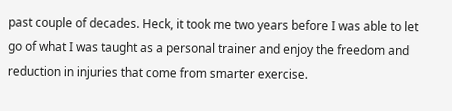past couple of decades. Heck, it took me two years before I was able to let go of what I was taught as a personal trainer and enjoy the freedom and reduction in injuries that come from smarter exercise.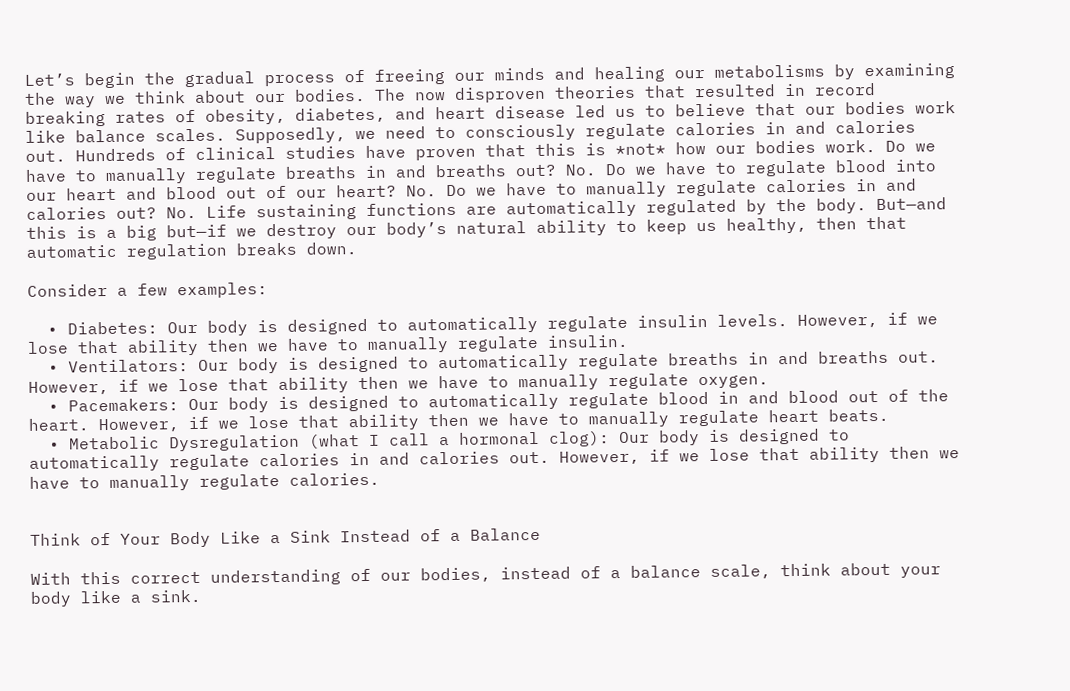Let’s begin the gradual process of freeing our minds and healing our metabolisms by examining the way we think about our bodies. The now disproven theories that resulted in record breaking rates of obesity, diabetes, and heart disease led us to believe that our bodies work like balance scales. Supposedly, we need to consciously regulate calories in and calories out. Hundreds of clinical studies have proven that this is *not* how our bodies work. Do we have to manually regulate breaths in and breaths out? No. Do we have to regulate blood into our heart and blood out of our heart? No. Do we have to manually regulate calories in and calories out? No. Life sustaining functions are automatically regulated by the body. But—and this is a big but—if we destroy our body’s natural ability to keep us healthy, then that automatic regulation breaks down.

Consider a few examples:

  • Diabetes: Our body is designed to automatically regulate insulin levels. However, if we lose that ability then we have to manually regulate insulin.
  • Ventilators: Our body is designed to automatically regulate breaths in and breaths out. However, if we lose that ability then we have to manually regulate oxygen.
  • Pacemakers: Our body is designed to automatically regulate blood in and blood out of the heart. However, if we lose that ability then we have to manually regulate heart beats.
  • Metabolic Dysregulation (what I call a hormonal clog): Our body is designed to automatically regulate calories in and calories out. However, if we lose that ability then we have to manually regulate calories.


Think of Your Body Like a Sink Instead of a Balance

With this correct understanding of our bodies, instead of a balance scale, think about your body like a sink.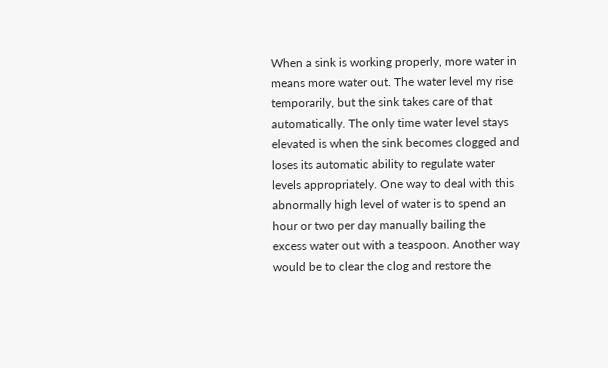When a sink is working properly, more water in means more water out. The water level my rise temporarily, but the sink takes care of that automatically. The only time water level stays elevated is when the sink becomes clogged and loses its automatic ability to regulate water levels appropriately. One way to deal with this abnormally high level of water is to spend an hour or two per day manually bailing the excess water out with a teaspoon. Another way would be to clear the clog and restore the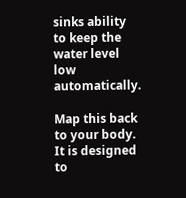sinks ability to keep the water level low automatically.

Map this back to your body. It is designed to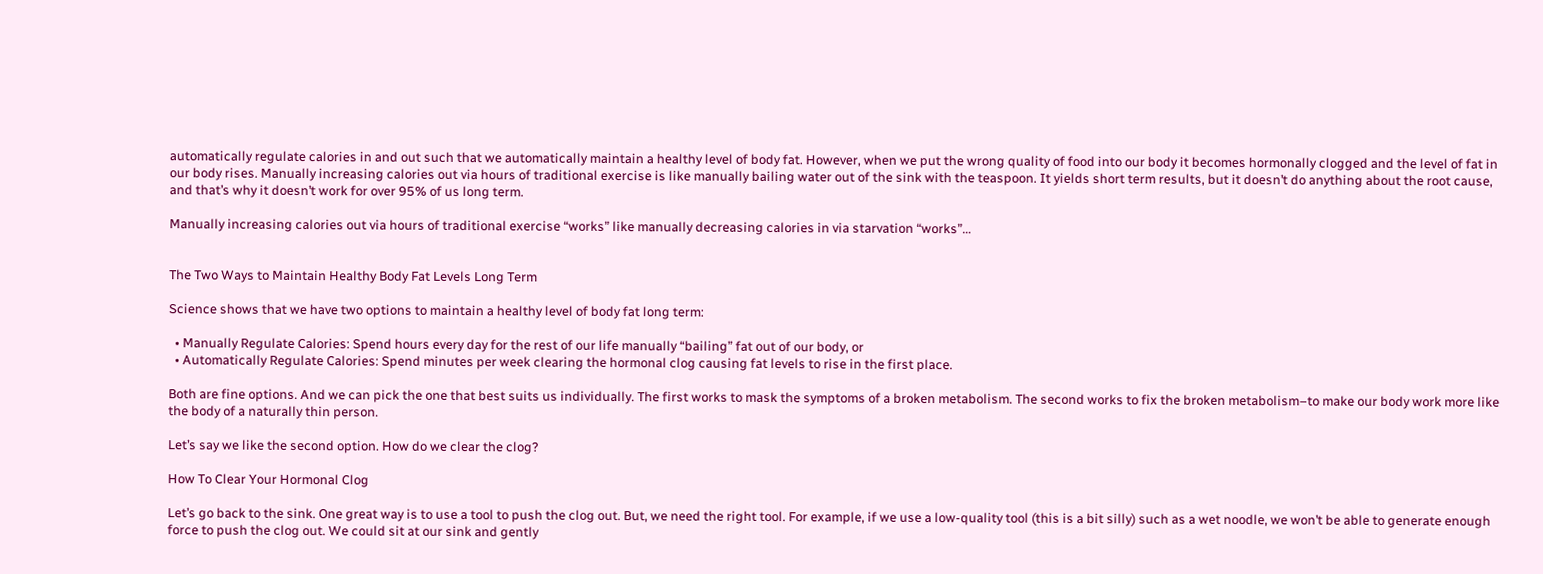automatically regulate calories in and out such that we automatically maintain a healthy level of body fat. However, when we put the wrong quality of food into our body it becomes hormonally clogged and the level of fat in our body rises. Manually increasing calories out via hours of traditional exercise is like manually bailing water out of the sink with the teaspoon. It yields short term results, but it doesn’t do anything about the root cause, and that’s why it doesn’t work for over 95% of us long term.

Manually increasing calories out via hours of traditional exercise “works” like manually decreasing calories in via starvation “works”…


The Two Ways to Maintain Healthy Body Fat Levels Long Term

Science shows that we have two options to maintain a healthy level of body fat long term:

  • Manually Regulate Calories: Spend hours every day for the rest of our life manually “bailing” fat out of our body, or
  • Automatically Regulate Calories: Spend minutes per week clearing the hormonal clog causing fat levels to rise in the first place.

Both are fine options. And we can pick the one that best suits us individually. The first works to mask the symptoms of a broken metabolism. The second works to fix the broken metabolism–to make our body work more like the body of a naturally thin person.

Let’s say we like the second option. How do we clear the clog?

How To Clear Your Hormonal Clog

Let’s go back to the sink. One great way is to use a tool to push the clog out. But, we need the right tool. For example, if we use a low-quality tool (this is a bit silly) such as a wet noodle, we won’t be able to generate enough force to push the clog out. We could sit at our sink and gently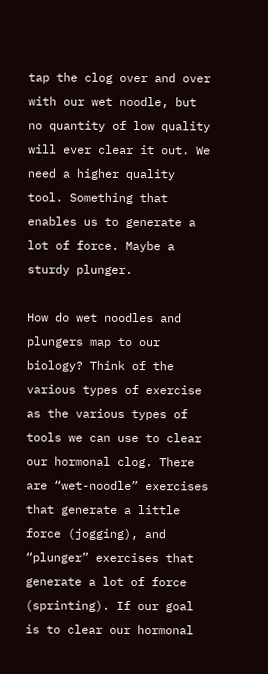tap the clog over and over with our wet noodle, but no quantity of low quality will ever clear it out. We need a higher quality tool. Something that enables us to generate a lot of force. Maybe a sturdy plunger.

How do wet noodles and plungers map to our biology? Think of the various types of exercise as the various types of tools we can use to clear our hormonal clog. There are “wet-noodle” exercises that generate a little force (jogging), and “plunger” exercises that generate a lot of force (sprinting). If our goal is to clear our hormonal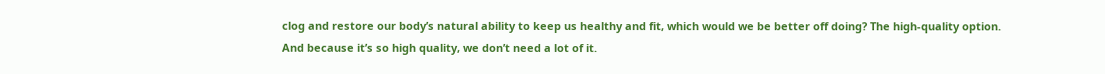clog and restore our body’s natural ability to keep us healthy and fit, which would we be better off doing? The high-quality option. And because it’s so high quality, we don’t need a lot of it.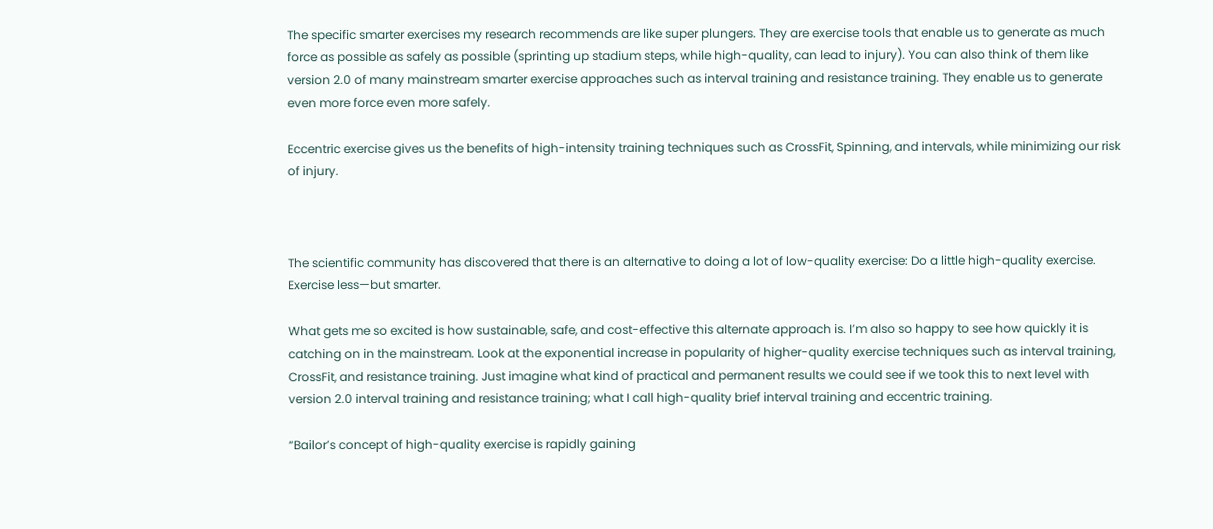The specific smarter exercises my research recommends are like super plungers. They are exercise tools that enable us to generate as much force as possible as safely as possible (sprinting up stadium steps, while high-quality, can lead to injury). You can also think of them like version 2.0 of many mainstream smarter exercise approaches such as interval training and resistance training. They enable us to generate even more force even more safely.

Eccentric exercise gives us the benefits of high-intensity training techniques such as CrossFit, Spinning, and intervals, while minimizing our risk of injury.



The scientific community has discovered that there is an alternative to doing a lot of low-quality exercise: Do a little high-quality exercise. Exercise less—but smarter.

What gets me so excited is how sustainable, safe, and cost-effective this alternate approach is. I’m also so happy to see how quickly it is catching on in the mainstream. Look at the exponential increase in popularity of higher-quality exercise techniques such as interval training, CrossFit, and resistance training. Just imagine what kind of practical and permanent results we could see if we took this to next level with version 2.0 interval training and resistance training; what I call high-quality brief interval training and eccentric training.

“Bailor’s concept of high-quality exercise is rapidly gaining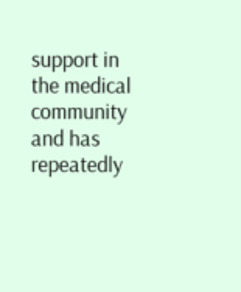support in the medical community and has repeatedly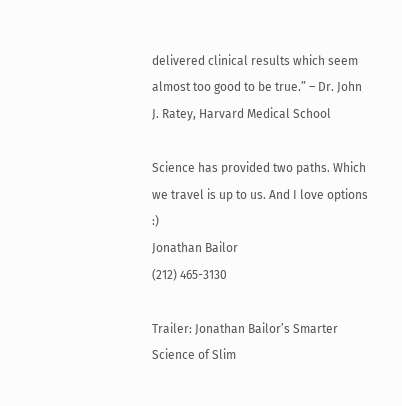delivered clinical results which seem almost too good to be true.” – Dr. John J. Ratey, Harvard Medical School

Science has provided two paths. Which we travel is up to us. And I love options :)
Jonathan Bailor
(212) 465-3130

Trailer: Jonathan Bailor’s Smarter Science of Slim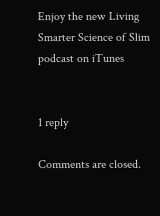Enjoy the new Living Smarter Science of Slim podcast on iTunes


1 reply

Comments are closed.